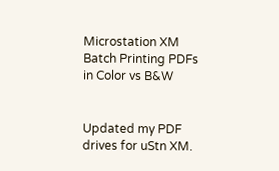Microstation XM Batch Printing PDFs in Color vs B&W


Updated my PDF drives for uStn XM.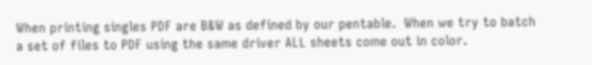When printing singles PDF are B&W as defined by our pentable.  When we try to batch a set of files to PDF using the same driver ALL sheets come out in color.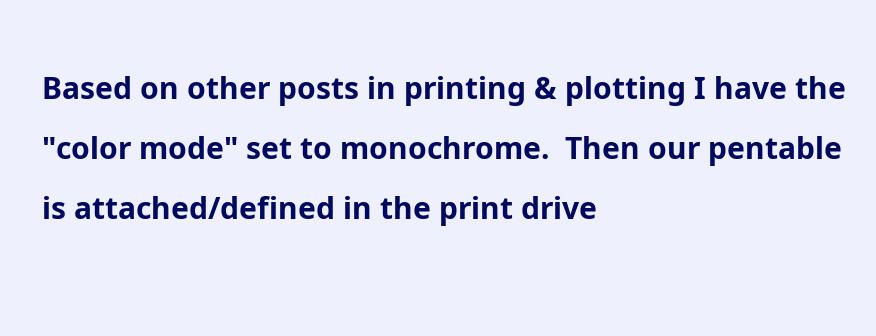Based on other posts in printing & plotting I have the "color mode" set to monochrome.  Then our pentable is attached/defined in the print drive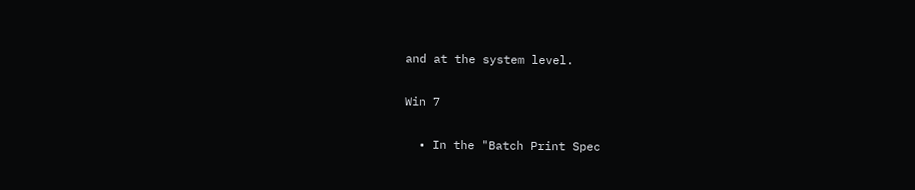and at the system level.

Win 7

  • In the "Batch Print Spec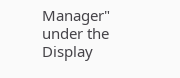Manager" under the Display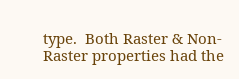type.  Both Raster & Non-Raster properties had the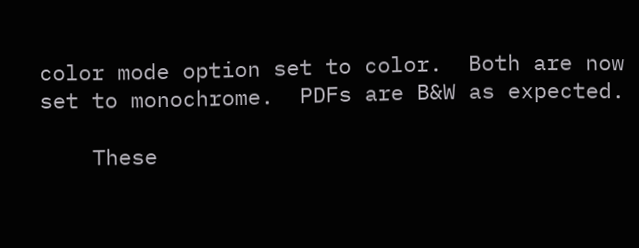color mode option set to color.  Both are now set to monochrome.  PDFs are B&W as expected.

    These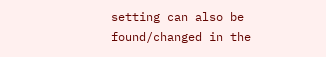setting can also be found/changed in the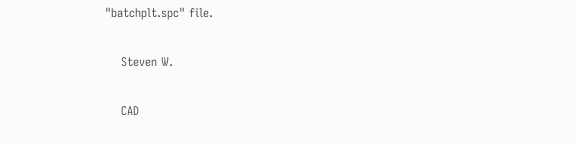"batchplt.spc" file.

    Steven W.

    CAD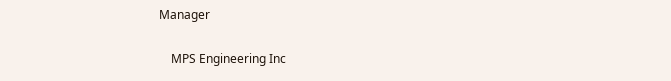Manager

    MPS Engineering Inc